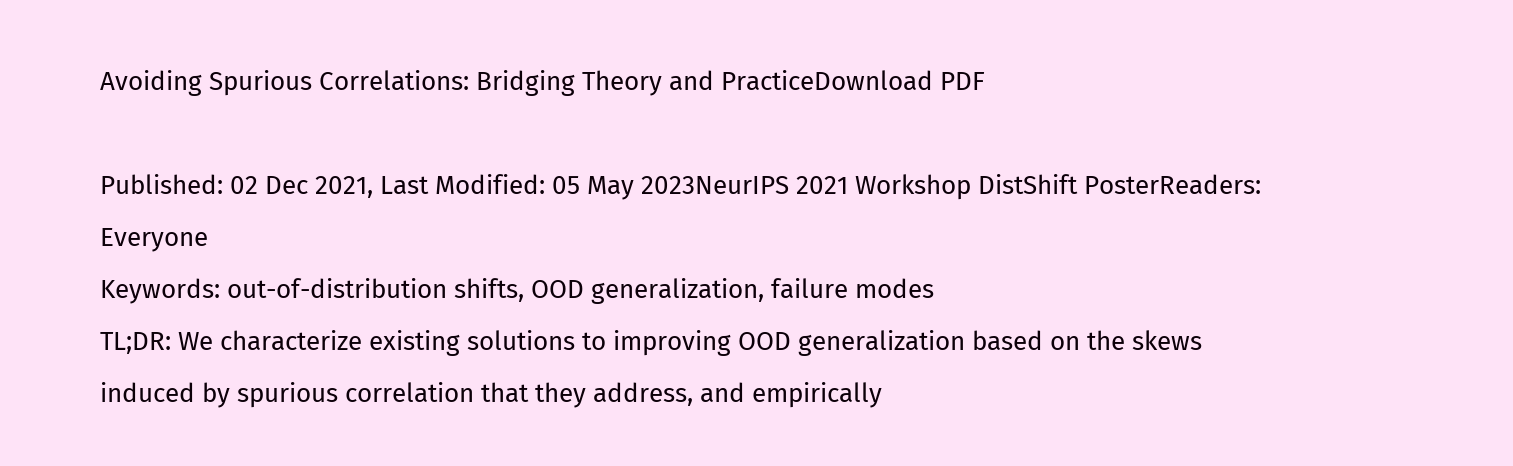Avoiding Spurious Correlations: Bridging Theory and PracticeDownload PDF

Published: 02 Dec 2021, Last Modified: 05 May 2023NeurIPS 2021 Workshop DistShift PosterReaders: Everyone
Keywords: out-of-distribution shifts, OOD generalization, failure modes
TL;DR: We characterize existing solutions to improving OOD generalization based on the skews induced by spurious correlation that they address, and empirically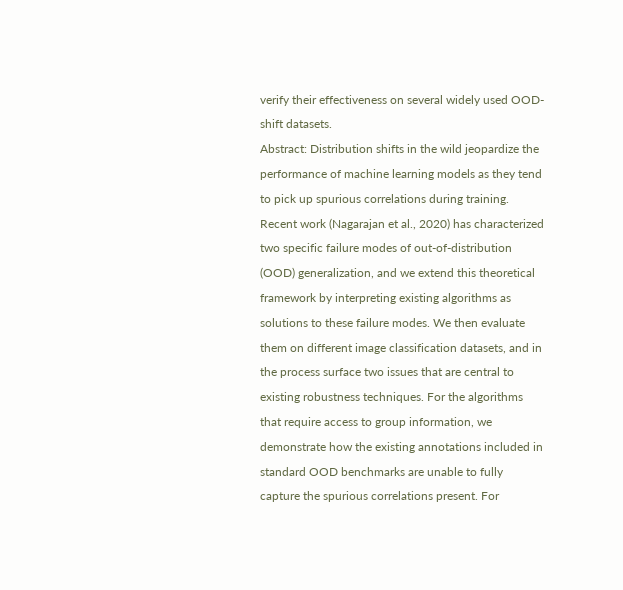verify their effectiveness on several widely used OOD-shift datasets.
Abstract: Distribution shifts in the wild jeopardize the performance of machine learning models as they tend to pick up spurious correlations during training. Recent work (Nagarajan et al., 2020) has characterized two specific failure modes of out-of-distribution (OOD) generalization, and we extend this theoretical framework by interpreting existing algorithms as solutions to these failure modes. We then evaluate them on different image classification datasets, and in the process surface two issues that are central to existing robustness techniques. For the algorithms that require access to group information, we demonstrate how the existing annotations included in standard OOD benchmarks are unable to fully capture the spurious correlations present. For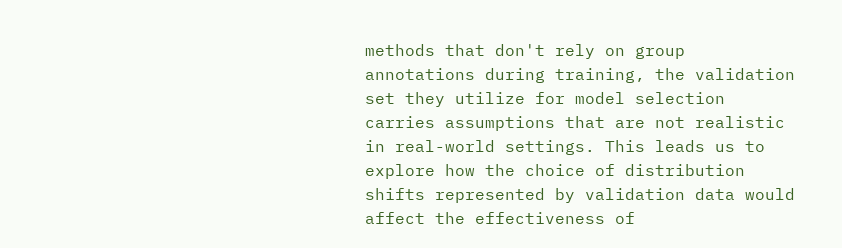methods that don't rely on group annotations during training, the validation set they utilize for model selection carries assumptions that are not realistic in real-world settings. This leads us to explore how the choice of distribution shifts represented by validation data would affect the effectiveness of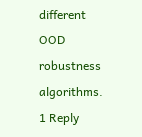different OOD robustness algorithms.
1 Reply